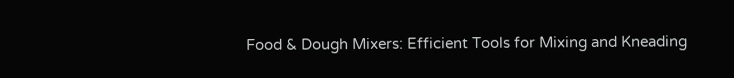Food & Dough Mixers: Efficient Tools for Mixing and Kneading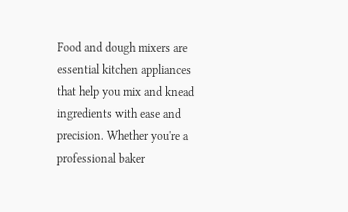Food and dough mixers are essential kitchen appliances that help you mix and knead ingredients with ease and precision. Whether you're a professional baker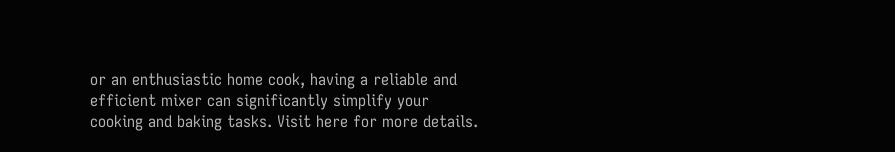or an enthusiastic home cook, having a reliable and efficient mixer can significantly simplify your cooking and baking tasks. Visit here for more details.